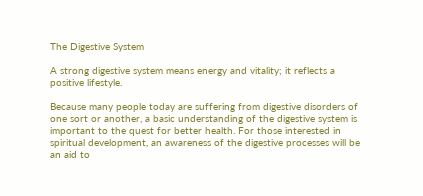The Digestive System

A strong digestive system means energy and vitality; it reflects a positive lifestyle.

Because many people today are suffering from digestive disorders of one sort or another, a basic understanding of the digestive system is important to the quest for better health. For those interested in spiritual development, an awareness of the digestive processes will be an aid to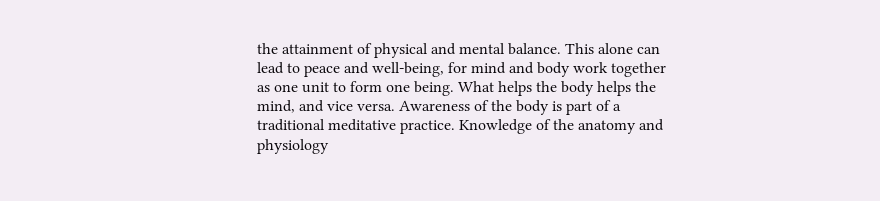the attainment of physical and mental balance. This alone can lead to peace and well-being, for mind and body work together as one unit to form one being. What helps the body helps the mind, and vice versa. Awareness of the body is part of a traditional meditative practice. Knowledge of the anatomy and physiology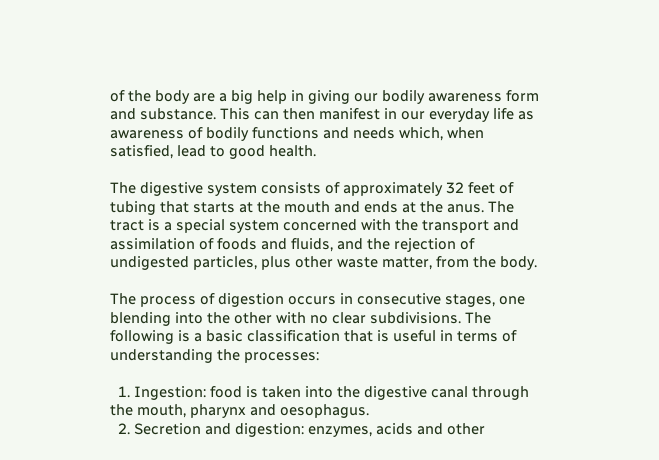of the body are a big help in giving our bodily awareness form and substance. This can then manifest in our everyday life as awareness of bodily functions and needs which, when satisfied, lead to good health.

The digestive system consists of approximately 32 feet of tubing that starts at the mouth and ends at the anus. The tract is a special system concerned with the transport and assimilation of foods and fluids, and the rejection of undigested particles, plus other waste matter, from the body.

The process of digestion occurs in consecutive stages, one blending into the other with no clear subdivisions. The following is a basic classification that is useful in terms of understanding the processes:

  1. Ingestion: food is taken into the digestive canal through the mouth, pharynx and oesophagus.
  2. Secretion and digestion: enzymes, acids and other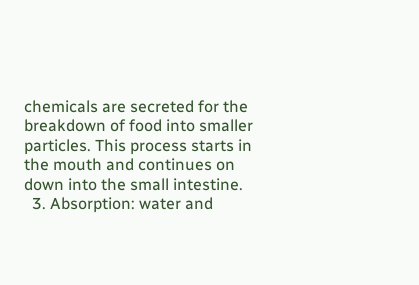chemicals are secreted for the breakdown of food into smaller particles. This process starts in the mouth and continues on down into the small intestine.
  3. Absorption: water and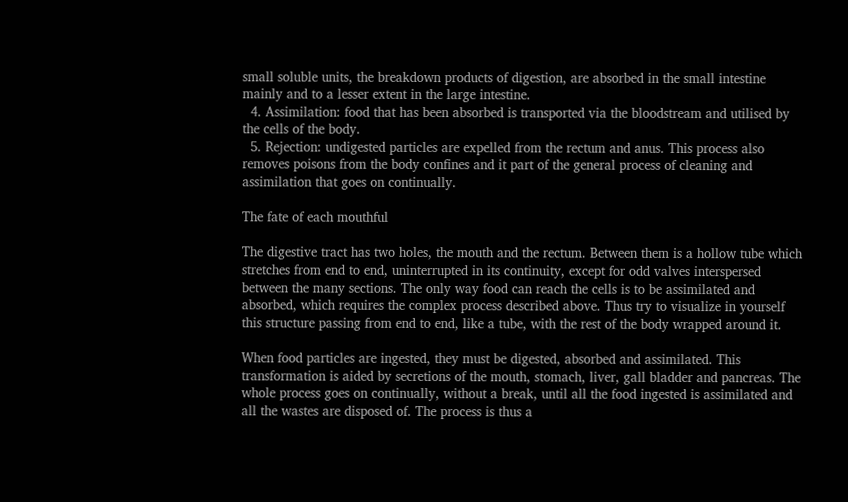small soluble units, the breakdown products of digestion, are absorbed in the small intestine mainly and to a lesser extent in the large intestine.
  4. Assimilation: food that has been absorbed is transported via the bloodstream and utilised by the cells of the body.
  5. Rejection: undigested particles are expelled from the rectum and anus. This process also removes poisons from the body confines and it part of the general process of cleaning and assimilation that goes on continually.

The fate of each mouthful

The digestive tract has two holes, the mouth and the rectum. Between them is a hollow tube which stretches from end to end, uninterrupted in its continuity, except for odd valves interspersed between the many sections. The only way food can reach the cells is to be assimilated and absorbed, which requires the complex process described above. Thus try to visualize in yourself this structure passing from end to end, like a tube, with the rest of the body wrapped around it.

When food particles are ingested, they must be digested, absorbed and assimilated. This transformation is aided by secretions of the mouth, stomach, liver, gall bladder and pancreas. The whole process goes on continually, without a break, until all the food ingested is assimilated and all the wastes are disposed of. The process is thus a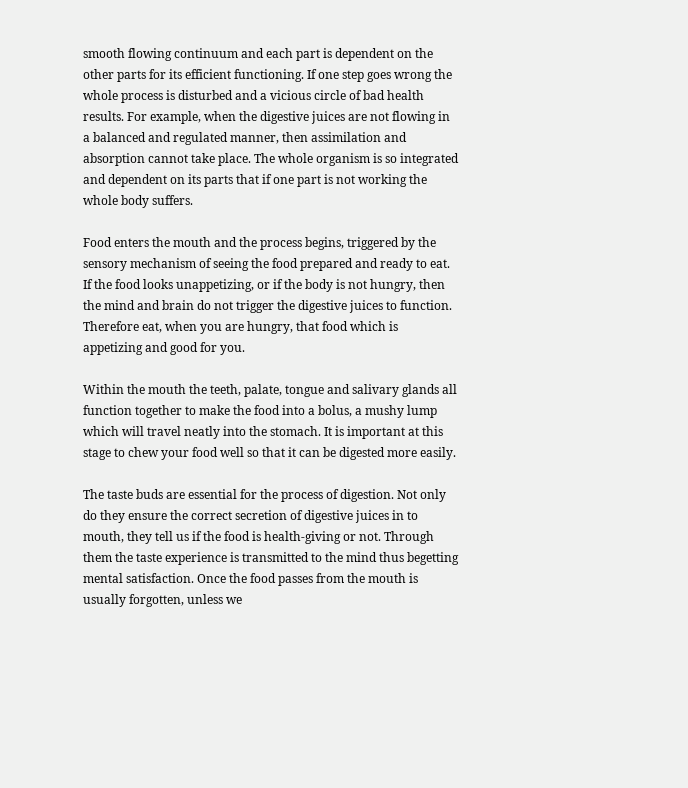smooth flowing continuum and each part is dependent on the other parts for its efficient functioning. If one step goes wrong the whole process is disturbed and a vicious circle of bad health results. For example, when the digestive juices are not flowing in a balanced and regulated manner, then assimilation and absorption cannot take place. The whole organism is so integrated and dependent on its parts that if one part is not working the whole body suffers.

Food enters the mouth and the process begins, triggered by the sensory mechanism of seeing the food prepared and ready to eat. If the food looks unappetizing, or if the body is not hungry, then the mind and brain do not trigger the digestive juices to function. Therefore eat, when you are hungry, that food which is appetizing and good for you.

Within the mouth the teeth, palate, tongue and salivary glands all function together to make the food into a bolus, a mushy lump which will travel neatly into the stomach. It is important at this stage to chew your food well so that it can be digested more easily.

The taste buds are essential for the process of digestion. Not only do they ensure the correct secretion of digestive juices in to mouth, they tell us if the food is health-giving or not. Through them the taste experience is transmitted to the mind thus begetting mental satisfaction. Once the food passes from the mouth is usually forgotten, unless we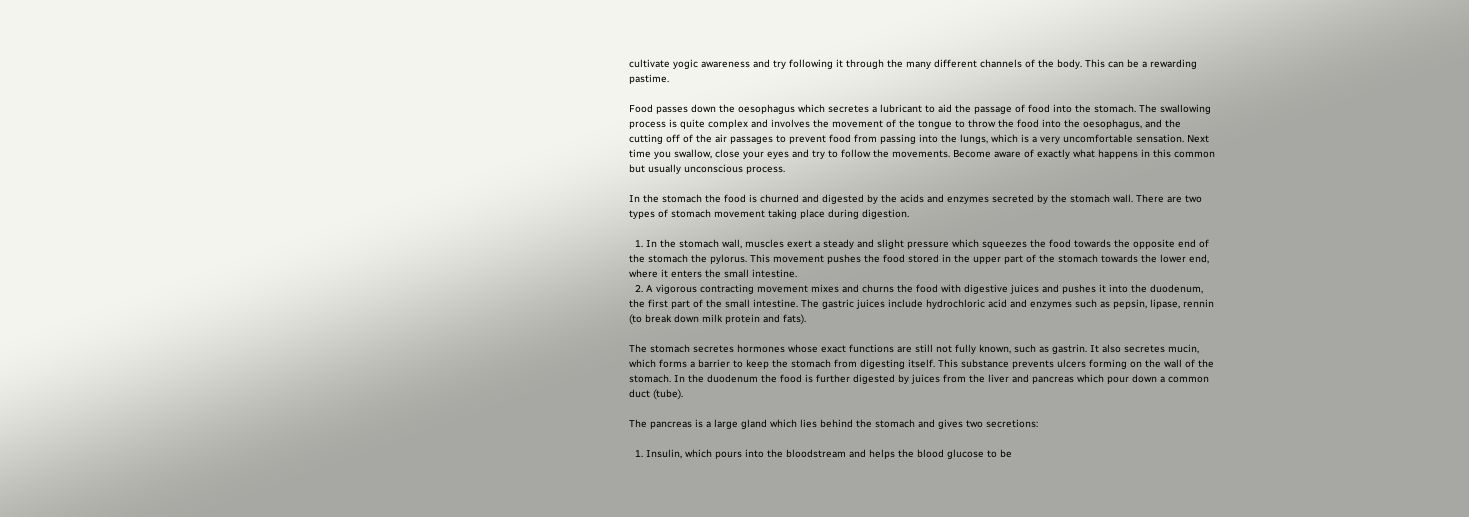cultivate yogic awareness and try following it through the many different channels of the body. This can be a rewarding pastime.

Food passes down the oesophagus which secretes a lubricant to aid the passage of food into the stomach. The swallowing process is quite complex and involves the movement of the tongue to throw the food into the oesophagus, and the cutting off of the air passages to prevent food from passing into the lungs, which is a very uncomfortable sensation. Next time you swallow, close your eyes and try to follow the movements. Become aware of exactly what happens in this common but usually unconscious process.

In the stomach the food is churned and digested by the acids and enzymes secreted by the stomach wall. There are two types of stomach movement taking place during digestion.

  1. In the stomach wall, muscles exert a steady and slight pressure which squeezes the food towards the opposite end of the stomach the pylorus. This movement pushes the food stored in the upper part of the stomach towards the lower end, where it enters the small intestine.
  2. A vigorous contracting movement mixes and churns the food with digestive juices and pushes it into the duodenum, the first part of the small intestine. The gastric juices include hydrochloric acid and enzymes such as pepsin, lipase, rennin (to break down milk protein and fats).

The stomach secretes hormones whose exact functions are still not fully known, such as gastrin. It also secretes mucin, which forms a barrier to keep the stomach from digesting itself. This substance prevents ulcers forming on the wall of the stomach. In the duodenum the food is further digested by juices from the liver and pancreas which pour down a common duct (tube).

The pancreas is a large gland which lies behind the stomach and gives two secretions:

  1. Insulin, which pours into the bloodstream and helps the blood glucose to be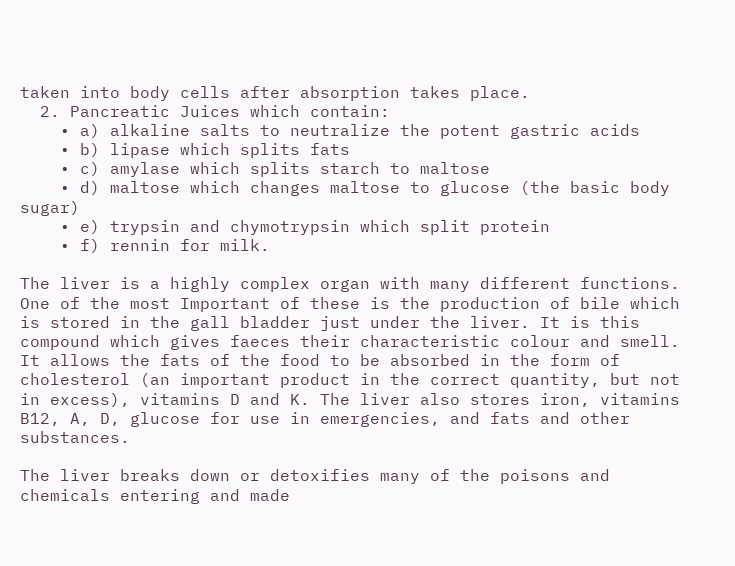taken into body cells after absorption takes place.
  2. Pancreatic Juices which contain:
    • a) alkaline salts to neutralize the potent gastric acids
    • b) lipase which splits fats
    • c) amylase which splits starch to maltose
    • d) maltose which changes maltose to glucose (the basic body sugar)
    • e) trypsin and chymotrypsin which split protein
    • f) rennin for milk.

The liver is a highly complex organ with many different functions. One of the most Important of these is the production of bile which is stored in the gall bladder just under the liver. It is this compound which gives faeces their characteristic colour and smell. It allows the fats of the food to be absorbed in the form of cholesterol (an important product in the correct quantity, but not in excess), vitamins D and K. The liver also stores iron, vitamins B12, A, D, glucose for use in emergencies, and fats and other substances.

The liver breaks down or detoxifies many of the poisons and chemicals entering and made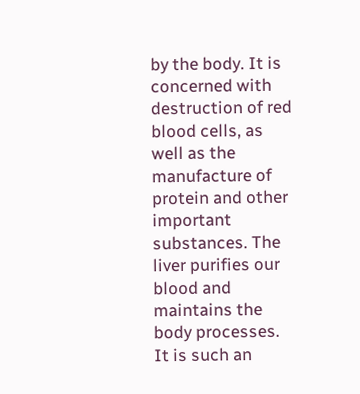by the body. It is concerned with destruction of red blood cells, as well as the manufacture of protein and other important substances. The liver purifies our blood and maintains the body processes. It is such an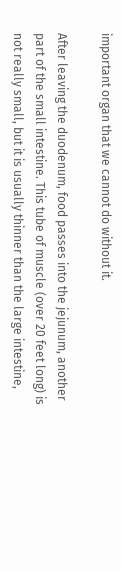important organ that we cannot do without it.

After leaving the duodenum, food passes into the jejunum, another part of the small intestine. This tube of muscle (over 20 feet long) is not really small, but it is usually thinner than the large intestine,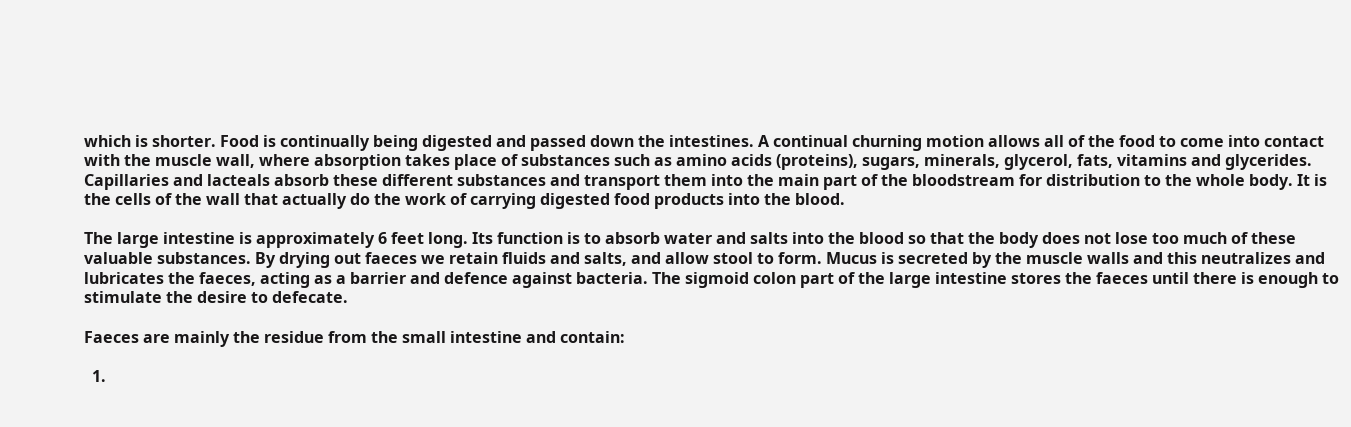which is shorter. Food is continually being digested and passed down the intestines. A continual churning motion allows all of the food to come into contact with the muscle wall, where absorption takes place of substances such as amino acids (proteins), sugars, minerals, glycerol, fats, vitamins and glycerides. Capillaries and lacteals absorb these different substances and transport them into the main part of the bloodstream for distribution to the whole body. It is the cells of the wall that actually do the work of carrying digested food products into the blood.

The large intestine is approximately 6 feet long. Its function is to absorb water and salts into the blood so that the body does not lose too much of these valuable substances. By drying out faeces we retain fluids and salts, and allow stool to form. Mucus is secreted by the muscle walls and this neutralizes and lubricates the faeces, acting as a barrier and defence against bacteria. The sigmoid colon part of the large intestine stores the faeces until there is enough to stimulate the desire to defecate.

Faeces are mainly the residue from the small intestine and contain:

  1.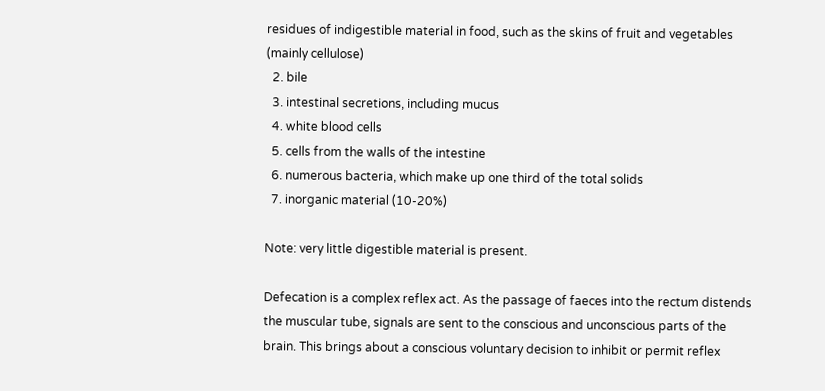residues of indigestible material in food, such as the skins of fruit and vegetables (mainly cellulose)
  2. bile
  3. intestinal secretions, including mucus
  4. white blood cells
  5. cells from the walls of the intestine
  6. numerous bacteria, which make up one third of the total solids
  7. inorganic material (10-20%)

Note: very little digestible material is present.

Defecation is a complex reflex act. As the passage of faeces into the rectum distends the muscular tube, signals are sent to the conscious and unconscious parts of the brain. This brings about a conscious voluntary decision to inhibit or permit reflex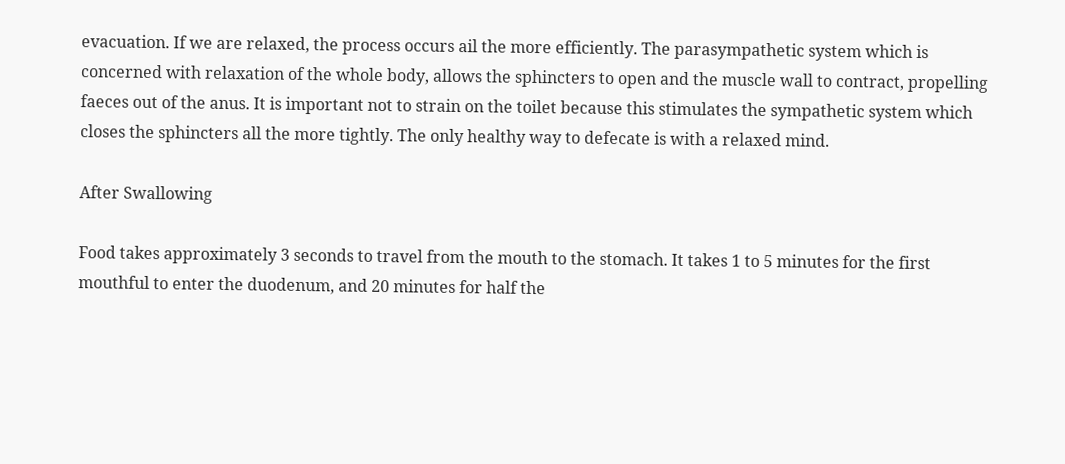evacuation. If we are relaxed, the process occurs ail the more efficiently. The parasympathetic system which is concerned with relaxation of the whole body, allows the sphincters to open and the muscle wall to contract, propelling faeces out of the anus. It is important not to strain on the toilet because this stimulates the sympathetic system which closes the sphincters all the more tightly. The only healthy way to defecate is with a relaxed mind.

After Swallowing

Food takes approximately 3 seconds to travel from the mouth to the stomach. It takes 1 to 5 minutes for the first mouthful to enter the duodenum, and 20 minutes for half the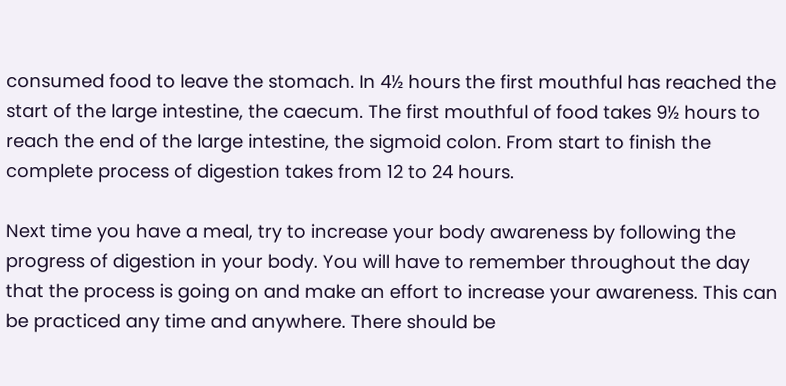consumed food to leave the stomach. In 4½ hours the first mouthful has reached the start of the large intestine, the caecum. The first mouthful of food takes 9½ hours to reach the end of the large intestine, the sigmoid colon. From start to finish the complete process of digestion takes from 12 to 24 hours.

Next time you have a meal, try to increase your body awareness by following the progress of digestion in your body. You will have to remember throughout the day that the process is going on and make an effort to increase your awareness. This can be practiced any time and anywhere. There should be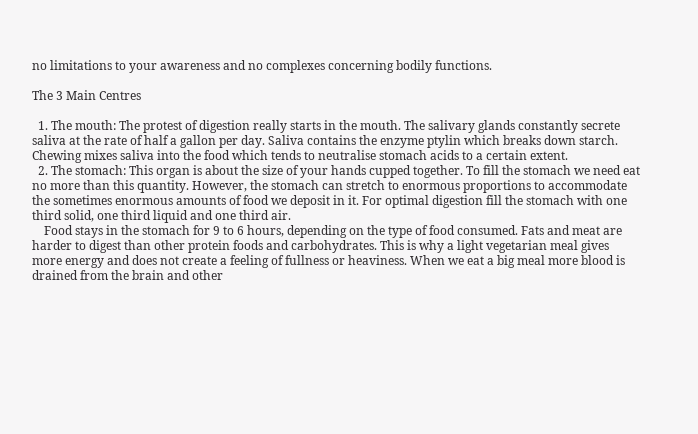no limitations to your awareness and no complexes concerning bodily functions.

The 3 Main Centres

  1. The mouth: The protest of digestion really starts in the mouth. The salivary glands constantly secrete saliva at the rate of half a gallon per day. Saliva contains the enzyme ptylin which breaks down starch. Chewing mixes saliva into the food which tends to neutralise stomach acids to a certain extent.
  2. The stomach: This organ is about the size of your hands cupped together. To fill the stomach we need eat no more than this quantity. However, the stomach can stretch to enormous proportions to accommodate the sometimes enormous amounts of food we deposit in it. For optimal digestion fill the stomach with one third solid, one third liquid and one third air.
    Food stays in the stomach for 9 to 6 hours, depending on the type of food consumed. Fats and meat are harder to digest than other protein foods and carbohydrates. This is why a light vegetarian meal gives more energy and does not create a feeling of fullness or heaviness. When we eat a big meal more blood is drained from the brain and other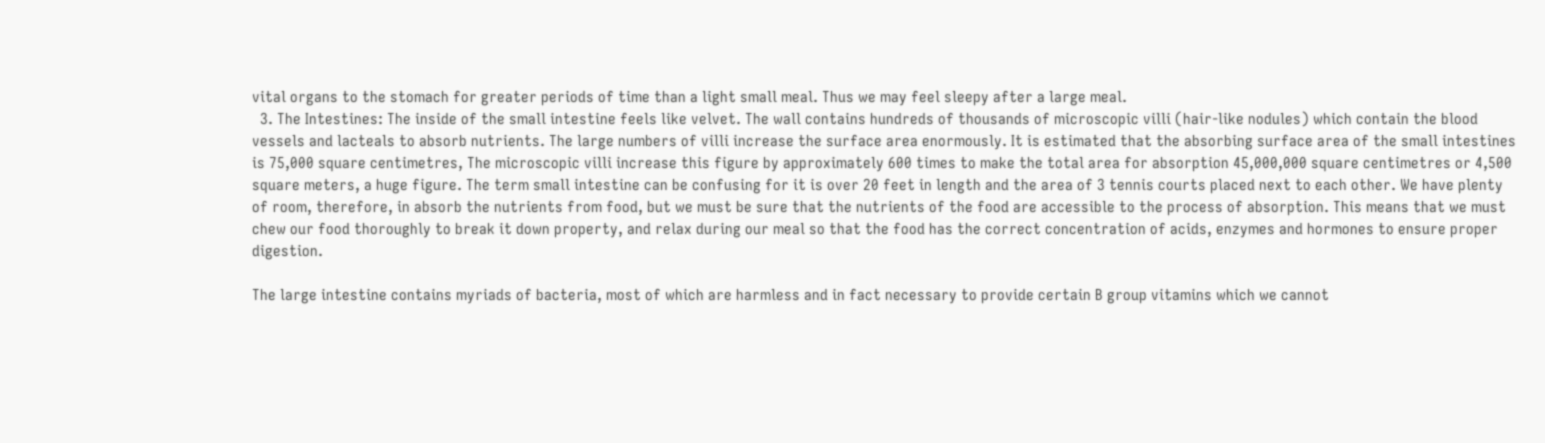vital organs to the stomach for greater periods of time than a light small meal. Thus we may feel sleepy after a large meal.
  3. The Intestines: The inside of the small intestine feels like velvet. The wall contains hundreds of thousands of microscopic villi (hair-like nodules) which contain the blood vessels and lacteals to absorb nutrients. The large numbers of villi increase the surface area enormously. It is estimated that the absorbing surface area of the small intestines is 75,000 square centimetres, The microscopic villi increase this figure by approximately 600 times to make the total area for absorption 45,000,000 square centimetres or 4,500 square meters, a huge figure. The term small intestine can be confusing for it is over 20 feet in length and the area of 3 tennis courts placed next to each other. We have plenty of room, therefore, in absorb the nutrients from food, but we must be sure that the nutrients of the food are accessible to the process of absorption. This means that we must chew our food thoroughly to break it down property, and relax during our meal so that the food has the correct concentration of acids, enzymes and hormones to ensure proper digestion.

The large intestine contains myriads of bacteria, most of which are harmless and in fact necessary to provide certain B group vitamins which we cannot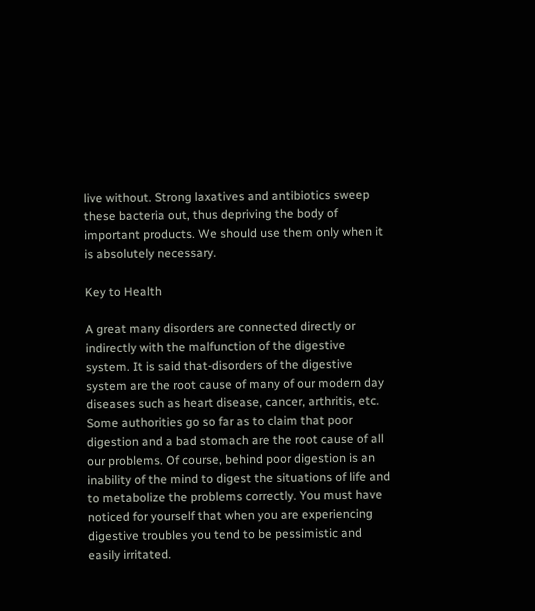live without. Strong laxatives and antibiotics sweep these bacteria out, thus depriving the body of important products. We should use them only when it is absolutely necessary.

Key to Health

A great many disorders are connected directly or indirectly with the malfunction of the digestive system. It is said that-disorders of the digestive system are the root cause of many of our modern day diseases such as heart disease, cancer, arthritis, etc. Some authorities go so far as to claim that poor digestion and a bad stomach are the root cause of all our problems. Of course, behind poor digestion is an inability of the mind to digest the situations of life and to metabolize the problems correctly. You must have noticed for yourself that when you are experiencing digestive troubles you tend to be pessimistic and easily irritated.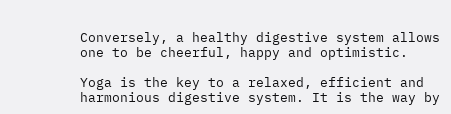Conversely, a healthy digestive system allows one to be cheerful, happy and optimistic.

Yoga is the key to a relaxed, efficient and harmonious digestive system. It is the way by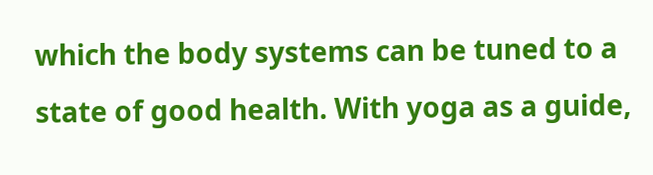which the body systems can be tuned to a state of good health. With yoga as a guide,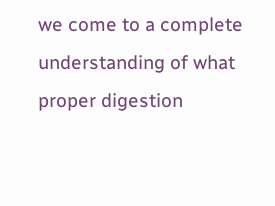we come to a complete understanding of what proper digestion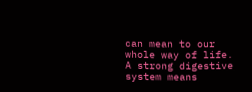can mean to our whole way of life. A strong digestive system means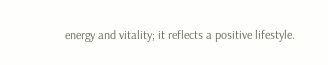energy and vitality; it reflects a positive lifestyle.